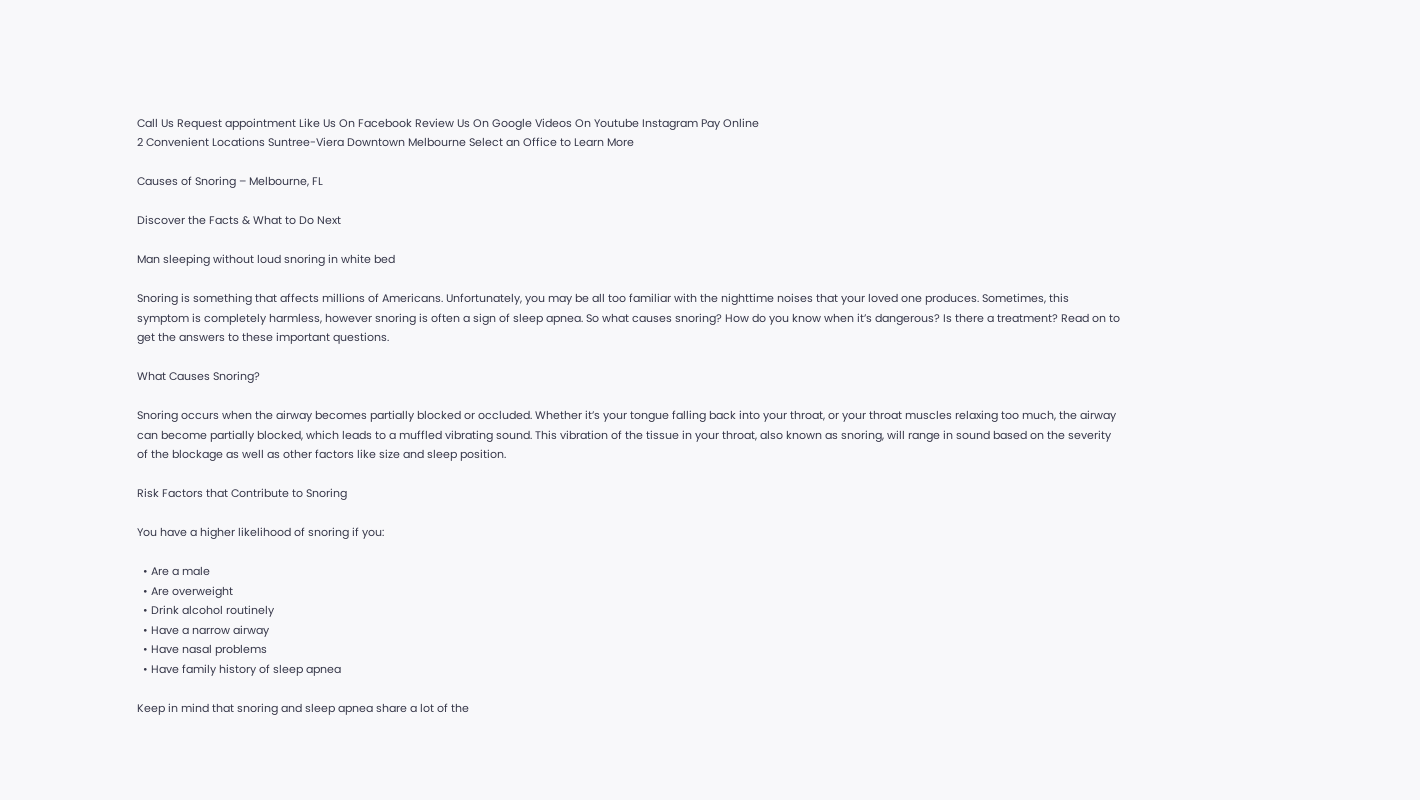Call Us Request appointment Like Us On Facebook Review Us On Google Videos On Youtube Instagram Pay Online
2 Convenient Locations Suntree-Viera Downtown Melbourne Select an Office to Learn More

Causes of Snoring – Melbourne, FL

Discover the Facts & What to Do Next

Man sleeping without loud snoring in white bed

Snoring is something that affects millions of Americans. Unfortunately, you may be all too familiar with the nighttime noises that your loved one produces. Sometimes, this symptom is completely harmless, however snoring is often a sign of sleep apnea. So what causes snoring? How do you know when it’s dangerous? Is there a treatment? Read on to get the answers to these important questions.

What Causes Snoring?

Snoring occurs when the airway becomes partially blocked or occluded. Whether it’s your tongue falling back into your throat, or your throat muscles relaxing too much, the airway can become partially blocked, which leads to a muffled vibrating sound. This vibration of the tissue in your throat, also known as snoring, will range in sound based on the severity of the blockage as well as other factors like size and sleep position.

Risk Factors that Contribute to Snoring

You have a higher likelihood of snoring if you:

  • Are a male
  • Are overweight
  • Drink alcohol routinely
  • Have a narrow airway
  • Have nasal problems
  • Have family history of sleep apnea

Keep in mind that snoring and sleep apnea share a lot of the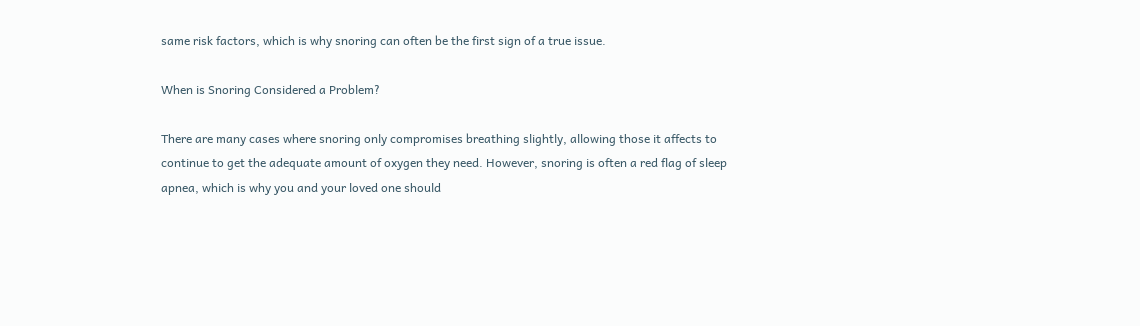same risk factors, which is why snoring can often be the first sign of a true issue.

When is Snoring Considered a Problem?

There are many cases where snoring only compromises breathing slightly, allowing those it affects to continue to get the adequate amount of oxygen they need. However, snoring is often a red flag of sleep apnea, which is why you and your loved one should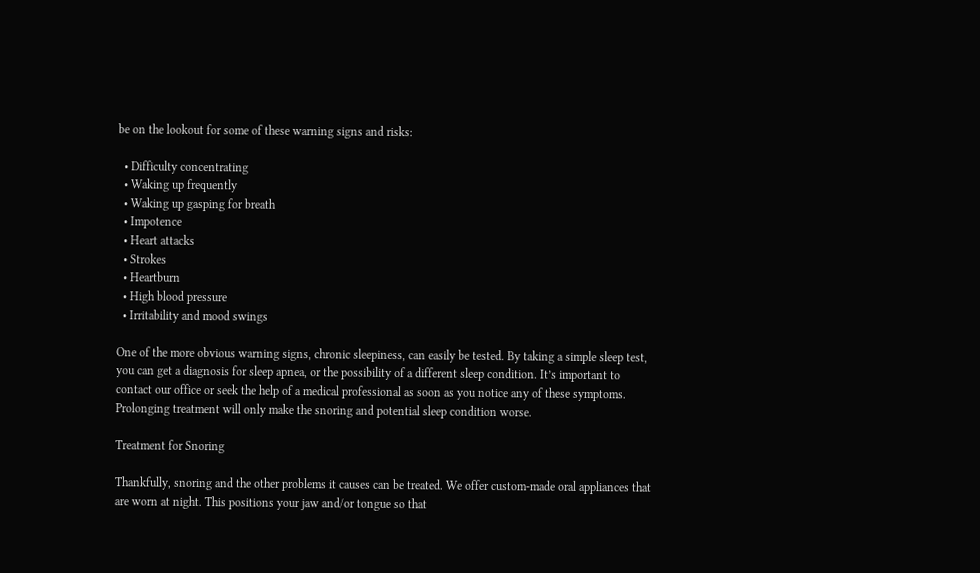be on the lookout for some of these warning signs and risks:

  • Difficulty concentrating
  • Waking up frequently
  • Waking up gasping for breath
  • Impotence
  • Heart attacks
  • Strokes
  • Heartburn
  • High blood pressure
  • Irritability and mood swings

One of the more obvious warning signs, chronic sleepiness, can easily be tested. By taking a simple sleep test, you can get a diagnosis for sleep apnea, or the possibility of a different sleep condition. It’s important to contact our office or seek the help of a medical professional as soon as you notice any of these symptoms. Prolonging treatment will only make the snoring and potential sleep condition worse.

Treatment for Snoring

Thankfully, snoring and the other problems it causes can be treated. We offer custom-made oral appliances that are worn at night. This positions your jaw and/or tongue so that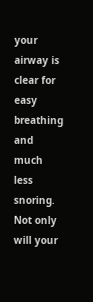your airway is clear for easy breathing and much less snoring. Not only will your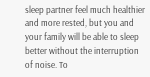sleep partner feel much healthier and more rested, but you and your family will be able to sleep better without the interruption of noise. To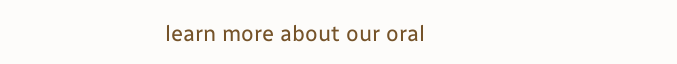learn more about our oral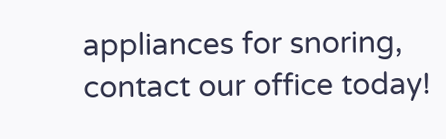appliances for snoring, contact our office today!